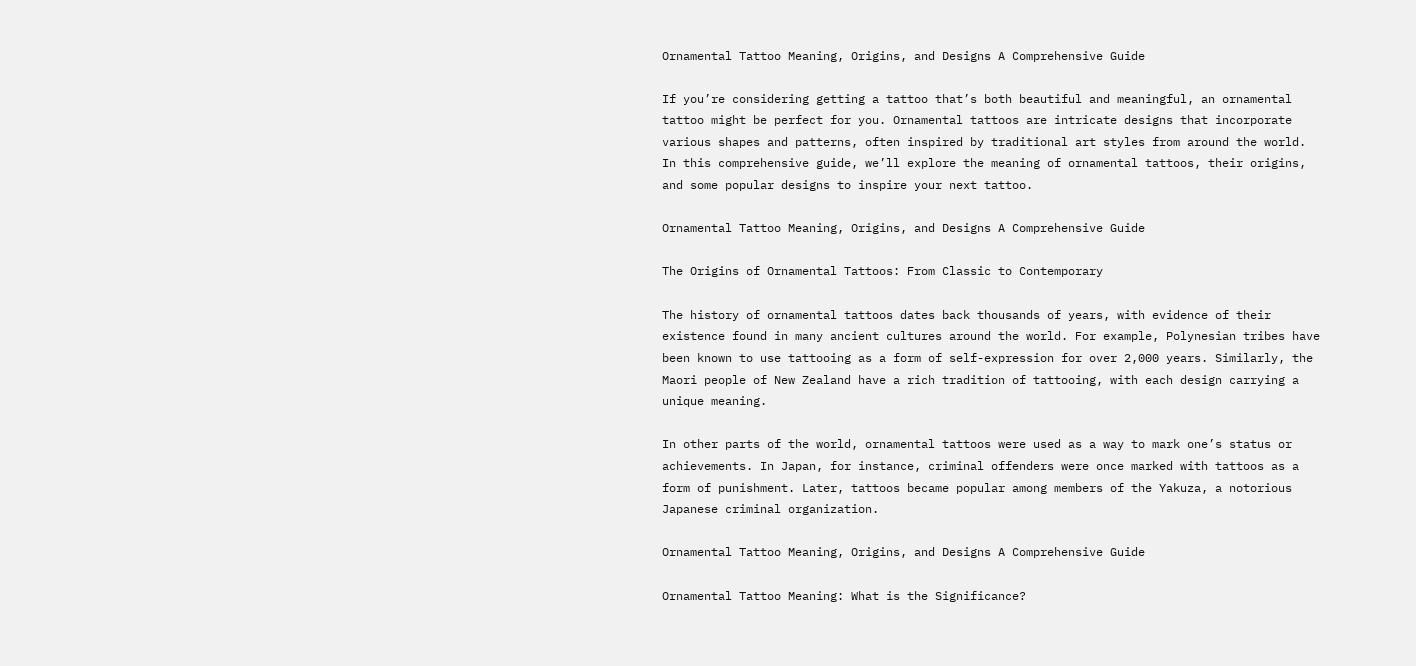Ornamental Tattoo Meaning, Origins, and Designs A Comprehensive Guide

If you’re considering getting a tattoo that’s both beautiful and meaningful, an ornamental tattoo might be perfect for you. Ornamental tattoos are intricate designs that incorporate various shapes and patterns, often inspired by traditional art styles from around the world. In this comprehensive guide, we’ll explore the meaning of ornamental tattoos, their origins, and some popular designs to inspire your next tattoo.

Ornamental Tattoo Meaning, Origins, and Designs A Comprehensive Guide

The Origins of Ornamental Tattoos: From Classic to Contemporary

The history of ornamental tattoos dates back thousands of years, with evidence of their existence found in many ancient cultures around the world. For example, Polynesian tribes have been known to use tattooing as a form of self-expression for over 2,000 years. Similarly, the Maori people of New Zealand have a rich tradition of tattooing, with each design carrying a unique meaning.

In other parts of the world, ornamental tattoos were used as a way to mark one’s status or achievements. In Japan, for instance, criminal offenders were once marked with tattoos as a form of punishment. Later, tattoos became popular among members of the Yakuza, a notorious Japanese criminal organization.

Ornamental Tattoo Meaning, Origins, and Designs A Comprehensive Guide

Ornamental Tattoo Meaning: What is the Significance?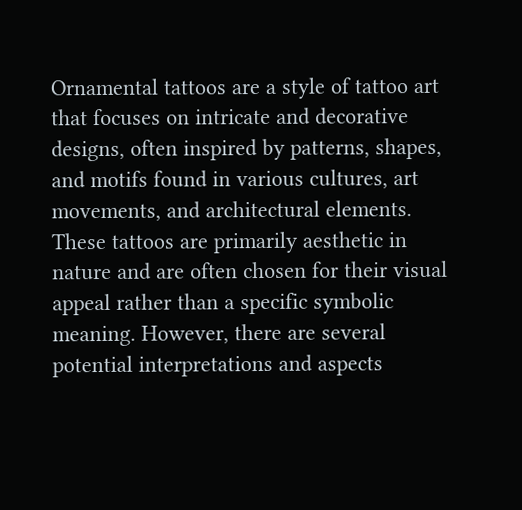Ornamental tattoos are a style of tattoo art that focuses on intricate and decorative designs, often inspired by patterns, shapes, and motifs found in various cultures, art movements, and architectural elements. These tattoos are primarily aesthetic in nature and are often chosen for their visual appeal rather than a specific symbolic meaning. However, there are several potential interpretations and aspects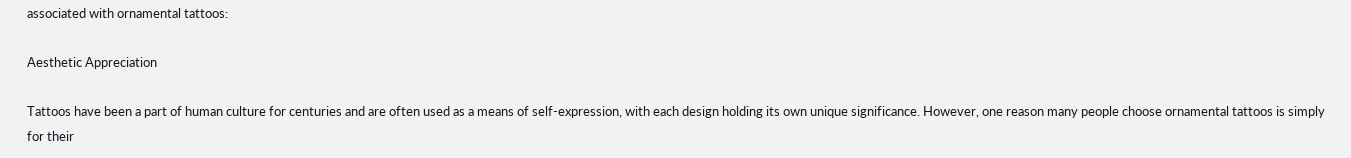associated with ornamental tattoos:

Aesthetic Appreciation

Tattoos have been a part of human culture for centuries and are often used as a means of self-expression, with each design holding its own unique significance. However, one reason many people choose ornamental tattoos is simply for their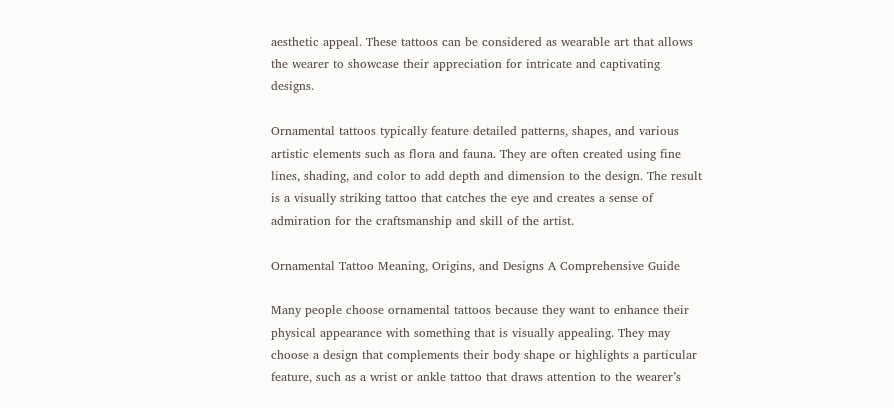aesthetic appeal. These tattoos can be considered as wearable art that allows the wearer to showcase their appreciation for intricate and captivating designs.

Ornamental tattoos typically feature detailed patterns, shapes, and various artistic elements such as flora and fauna. They are often created using fine lines, shading, and color to add depth and dimension to the design. The result is a visually striking tattoo that catches the eye and creates a sense of admiration for the craftsmanship and skill of the artist.

Ornamental Tattoo Meaning, Origins, and Designs A Comprehensive Guide

Many people choose ornamental tattoos because they want to enhance their physical appearance with something that is visually appealing. They may choose a design that complements their body shape or highlights a particular feature, such as a wrist or ankle tattoo that draws attention to the wearer’s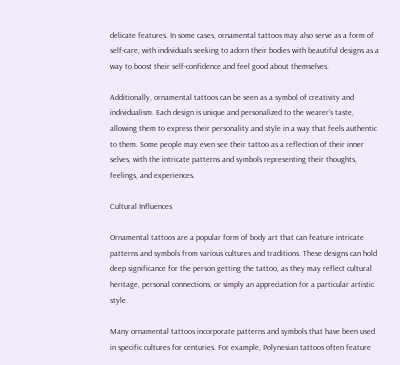delicate features. In some cases, ornamental tattoos may also serve as a form of self-care, with individuals seeking to adorn their bodies with beautiful designs as a way to boost their self-confidence and feel good about themselves.

Additionally, ornamental tattoos can be seen as a symbol of creativity and individualism. Each design is unique and personalized to the wearer’s taste, allowing them to express their personality and style in a way that feels authentic to them. Some people may even see their tattoo as a reflection of their inner selves, with the intricate patterns and symbols representing their thoughts, feelings, and experiences.

Cultural Influences

Ornamental tattoos are a popular form of body art that can feature intricate patterns and symbols from various cultures and traditions. These designs can hold deep significance for the person getting the tattoo, as they may reflect cultural heritage, personal connections, or simply an appreciation for a particular artistic style.

Many ornamental tattoos incorporate patterns and symbols that have been used in specific cultures for centuries. For example, Polynesian tattoos often feature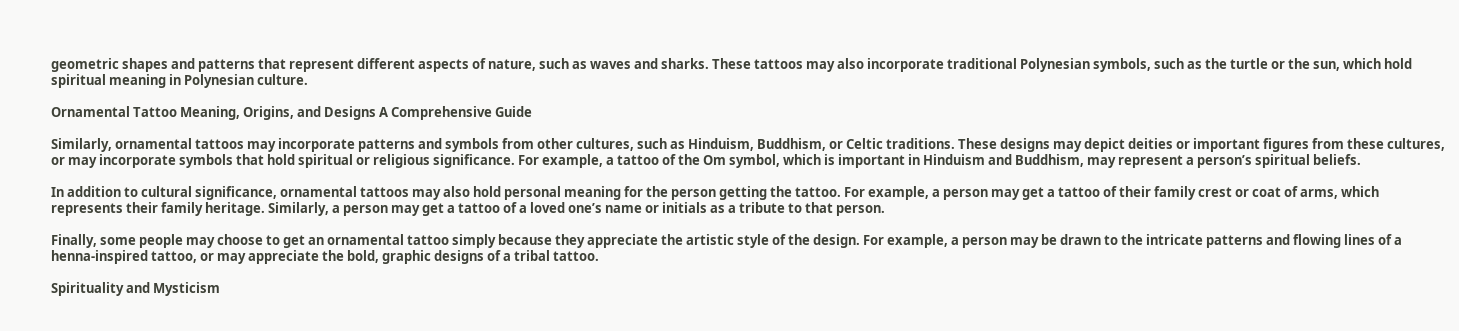geometric shapes and patterns that represent different aspects of nature, such as waves and sharks. These tattoos may also incorporate traditional Polynesian symbols, such as the turtle or the sun, which hold spiritual meaning in Polynesian culture.

Ornamental Tattoo Meaning, Origins, and Designs A Comprehensive Guide

Similarly, ornamental tattoos may incorporate patterns and symbols from other cultures, such as Hinduism, Buddhism, or Celtic traditions. These designs may depict deities or important figures from these cultures, or may incorporate symbols that hold spiritual or religious significance. For example, a tattoo of the Om symbol, which is important in Hinduism and Buddhism, may represent a person’s spiritual beliefs.

In addition to cultural significance, ornamental tattoos may also hold personal meaning for the person getting the tattoo. For example, a person may get a tattoo of their family crest or coat of arms, which represents their family heritage. Similarly, a person may get a tattoo of a loved one’s name or initials as a tribute to that person.

Finally, some people may choose to get an ornamental tattoo simply because they appreciate the artistic style of the design. For example, a person may be drawn to the intricate patterns and flowing lines of a henna-inspired tattoo, or may appreciate the bold, graphic designs of a tribal tattoo.

Spirituality and Mysticism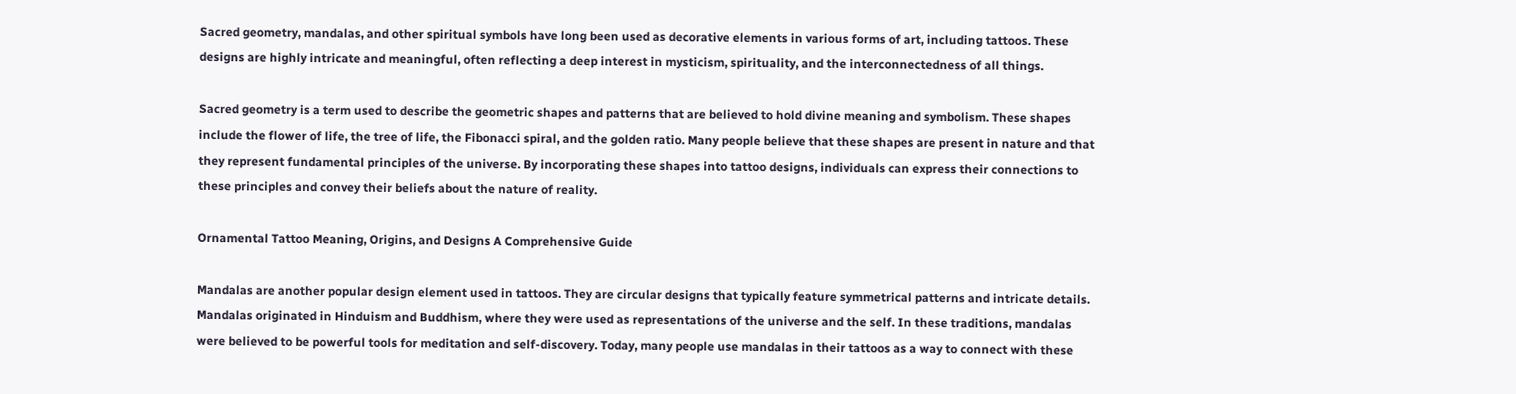Sacred geometry, mandalas, and other spiritual symbols have long been used as decorative elements in various forms of art, including tattoos. These designs are highly intricate and meaningful, often reflecting a deep interest in mysticism, spirituality, and the interconnectedness of all things.

Sacred geometry is a term used to describe the geometric shapes and patterns that are believed to hold divine meaning and symbolism. These shapes include the flower of life, the tree of life, the Fibonacci spiral, and the golden ratio. Many people believe that these shapes are present in nature and that they represent fundamental principles of the universe. By incorporating these shapes into tattoo designs, individuals can express their connections to these principles and convey their beliefs about the nature of reality.

Ornamental Tattoo Meaning, Origins, and Designs A Comprehensive Guide

Mandalas are another popular design element used in tattoos. They are circular designs that typically feature symmetrical patterns and intricate details. Mandalas originated in Hinduism and Buddhism, where they were used as representations of the universe and the self. In these traditions, mandalas were believed to be powerful tools for meditation and self-discovery. Today, many people use mandalas in their tattoos as a way to connect with these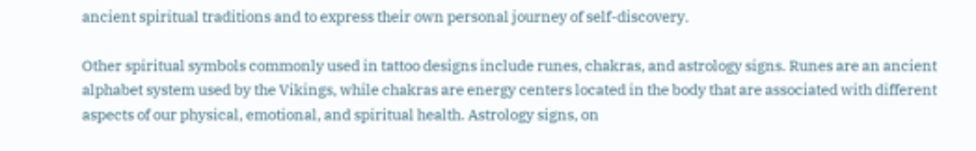ancient spiritual traditions and to express their own personal journey of self-discovery.

Other spiritual symbols commonly used in tattoo designs include runes, chakras, and astrology signs. Runes are an ancient alphabet system used by the Vikings, while chakras are energy centers located in the body that are associated with different aspects of our physical, emotional, and spiritual health. Astrology signs, on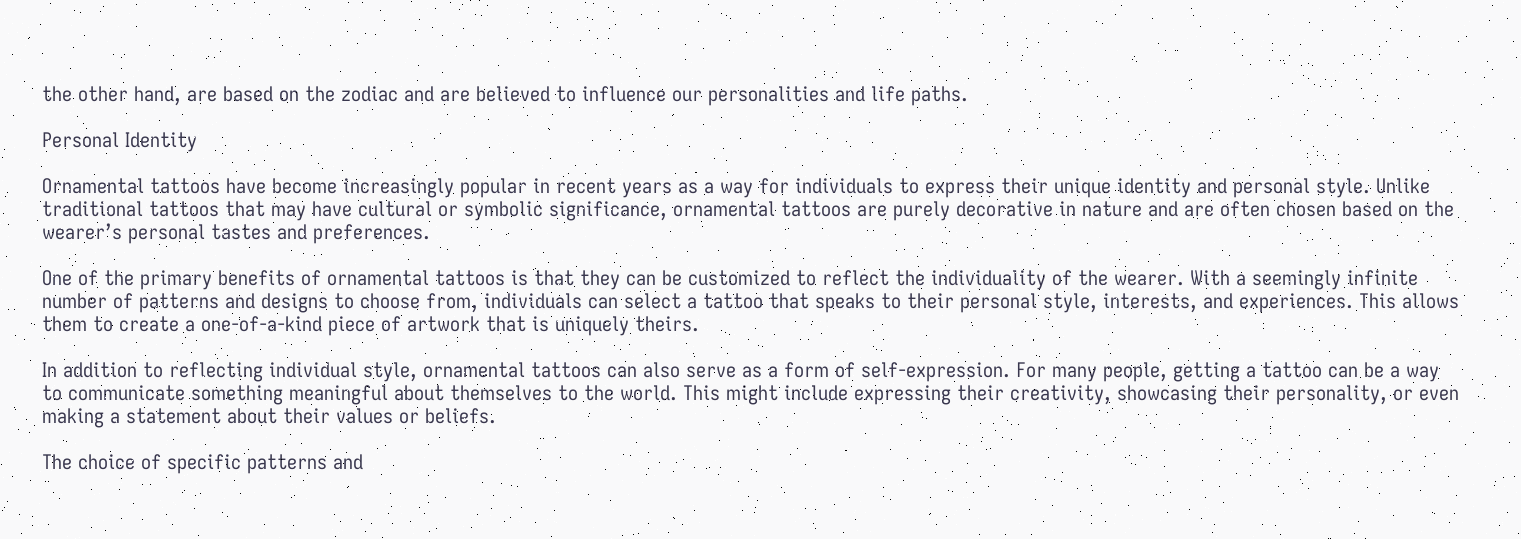the other hand, are based on the zodiac and are believed to influence our personalities and life paths.

Personal Identity

Ornamental tattoos have become increasingly popular in recent years as a way for individuals to express their unique identity and personal style. Unlike traditional tattoos that may have cultural or symbolic significance, ornamental tattoos are purely decorative in nature and are often chosen based on the wearer’s personal tastes and preferences.

One of the primary benefits of ornamental tattoos is that they can be customized to reflect the individuality of the wearer. With a seemingly infinite number of patterns and designs to choose from, individuals can select a tattoo that speaks to their personal style, interests, and experiences. This allows them to create a one-of-a-kind piece of artwork that is uniquely theirs.

In addition to reflecting individual style, ornamental tattoos can also serve as a form of self-expression. For many people, getting a tattoo can be a way to communicate something meaningful about themselves to the world. This might include expressing their creativity, showcasing their personality, or even making a statement about their values or beliefs.

The choice of specific patterns and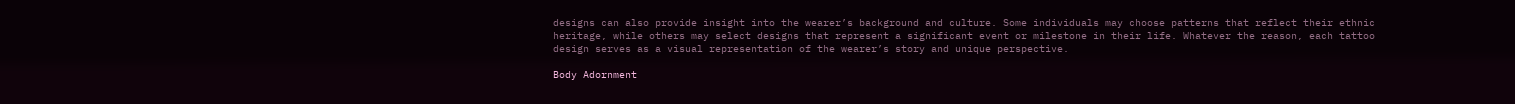designs can also provide insight into the wearer’s background and culture. Some individuals may choose patterns that reflect their ethnic heritage, while others may select designs that represent a significant event or milestone in their life. Whatever the reason, each tattoo design serves as a visual representation of the wearer’s story and unique perspective.

Body Adornment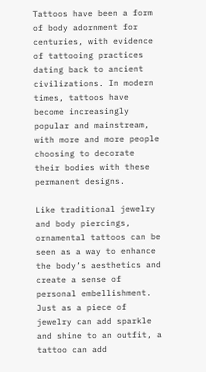Tattoos have been a form of body adornment for centuries, with evidence of tattooing practices dating back to ancient civilizations. In modern times, tattoos have become increasingly popular and mainstream, with more and more people choosing to decorate their bodies with these permanent designs.

Like traditional jewelry and body piercings, ornamental tattoos can be seen as a way to enhance the body’s aesthetics and create a sense of personal embellishment. Just as a piece of jewelry can add sparkle and shine to an outfit, a tattoo can add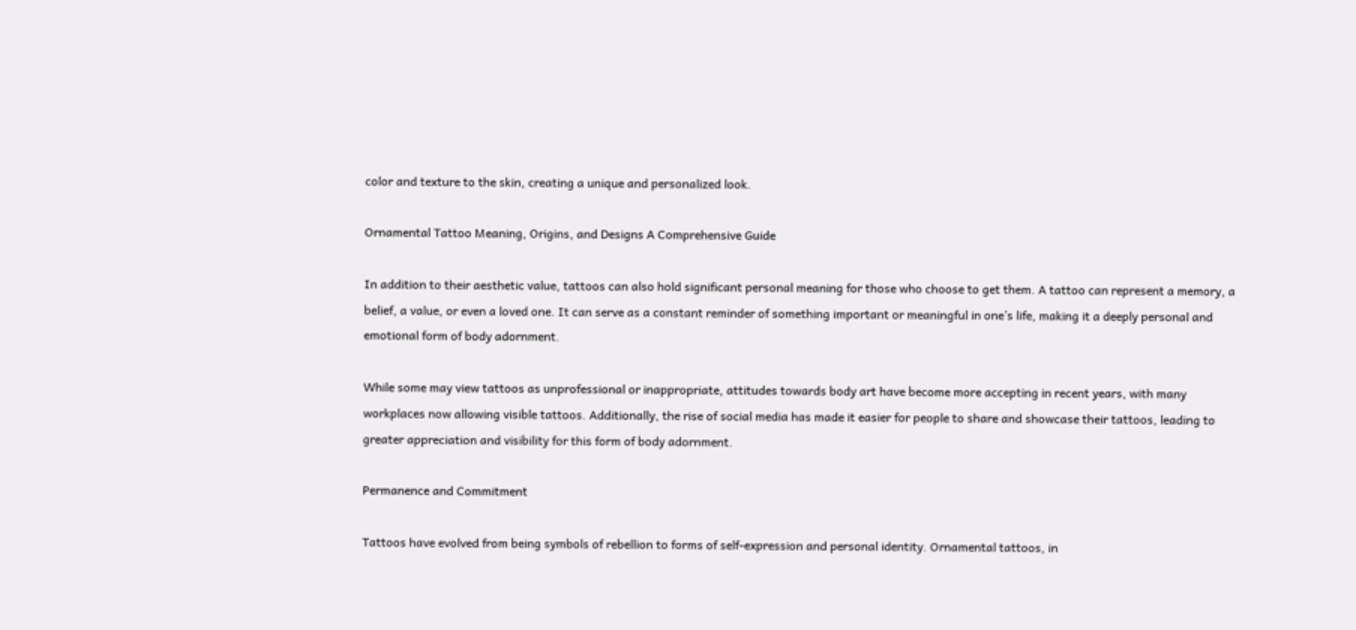color and texture to the skin, creating a unique and personalized look.

Ornamental Tattoo Meaning, Origins, and Designs A Comprehensive Guide

In addition to their aesthetic value, tattoos can also hold significant personal meaning for those who choose to get them. A tattoo can represent a memory, a belief, a value, or even a loved one. It can serve as a constant reminder of something important or meaningful in one’s life, making it a deeply personal and emotional form of body adornment.

While some may view tattoos as unprofessional or inappropriate, attitudes towards body art have become more accepting in recent years, with many workplaces now allowing visible tattoos. Additionally, the rise of social media has made it easier for people to share and showcase their tattoos, leading to greater appreciation and visibility for this form of body adornment.

Permanence and Commitment

Tattoos have evolved from being symbols of rebellion to forms of self-expression and personal identity. Ornamental tattoos, in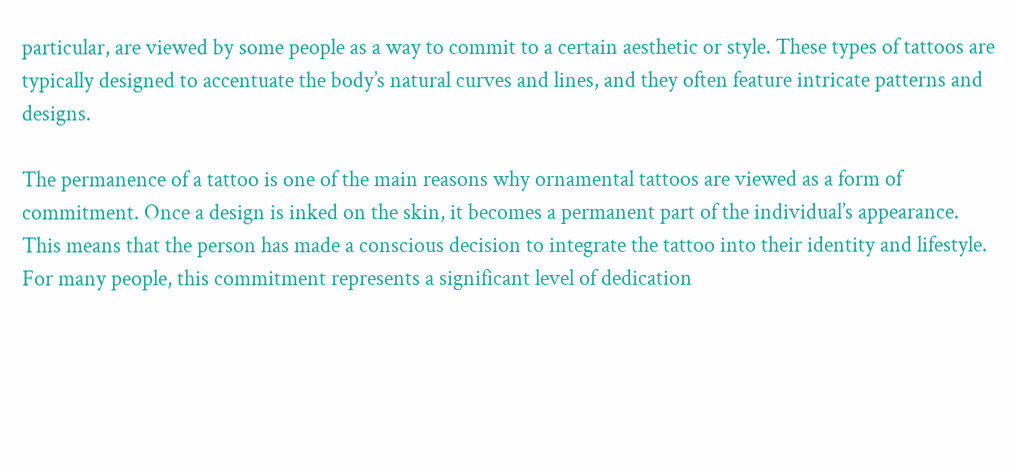particular, are viewed by some people as a way to commit to a certain aesthetic or style. These types of tattoos are typically designed to accentuate the body’s natural curves and lines, and they often feature intricate patterns and designs.

The permanence of a tattoo is one of the main reasons why ornamental tattoos are viewed as a form of commitment. Once a design is inked on the skin, it becomes a permanent part of the individual’s appearance. This means that the person has made a conscious decision to integrate the tattoo into their identity and lifestyle. For many people, this commitment represents a significant level of dedication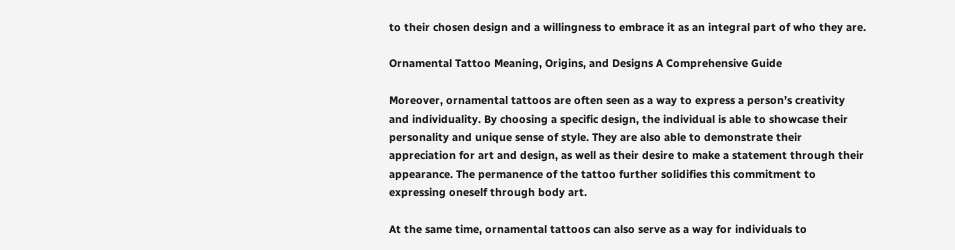to their chosen design and a willingness to embrace it as an integral part of who they are.

Ornamental Tattoo Meaning, Origins, and Designs A Comprehensive Guide

Moreover, ornamental tattoos are often seen as a way to express a person’s creativity and individuality. By choosing a specific design, the individual is able to showcase their personality and unique sense of style. They are also able to demonstrate their appreciation for art and design, as well as their desire to make a statement through their appearance. The permanence of the tattoo further solidifies this commitment to expressing oneself through body art.

At the same time, ornamental tattoos can also serve as a way for individuals to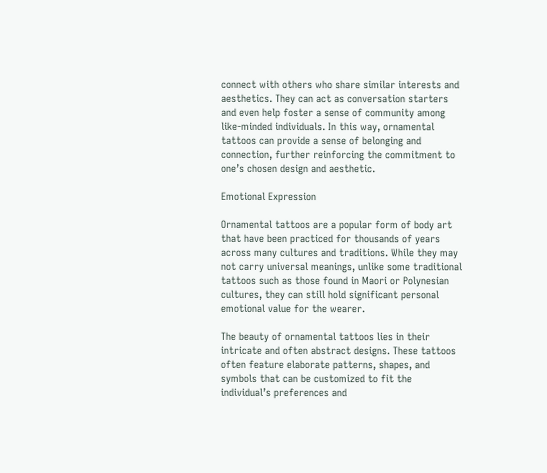connect with others who share similar interests and aesthetics. They can act as conversation starters and even help foster a sense of community among like-minded individuals. In this way, ornamental tattoos can provide a sense of belonging and connection, further reinforcing the commitment to one’s chosen design and aesthetic.

Emotional Expression

Ornamental tattoos are a popular form of body art that have been practiced for thousands of years across many cultures and traditions. While they may not carry universal meanings, unlike some traditional tattoos such as those found in Maori or Polynesian cultures, they can still hold significant personal emotional value for the wearer.

The beauty of ornamental tattoos lies in their intricate and often abstract designs. These tattoos often feature elaborate patterns, shapes, and symbols that can be customized to fit the individual’s preferences and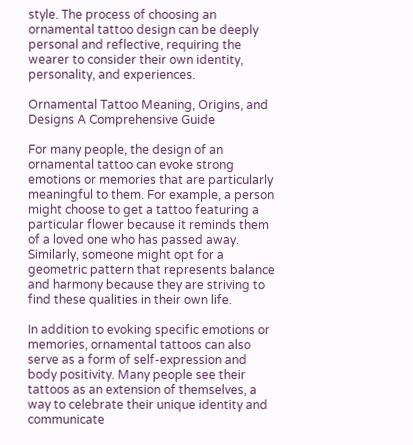style. The process of choosing an ornamental tattoo design can be deeply personal and reflective, requiring the wearer to consider their own identity, personality, and experiences.

Ornamental Tattoo Meaning, Origins, and Designs A Comprehensive Guide

For many people, the design of an ornamental tattoo can evoke strong emotions or memories that are particularly meaningful to them. For example, a person might choose to get a tattoo featuring a particular flower because it reminds them of a loved one who has passed away. Similarly, someone might opt for a geometric pattern that represents balance and harmony because they are striving to find these qualities in their own life.

In addition to evoking specific emotions or memories, ornamental tattoos can also serve as a form of self-expression and body positivity. Many people see their tattoos as an extension of themselves, a way to celebrate their unique identity and communicate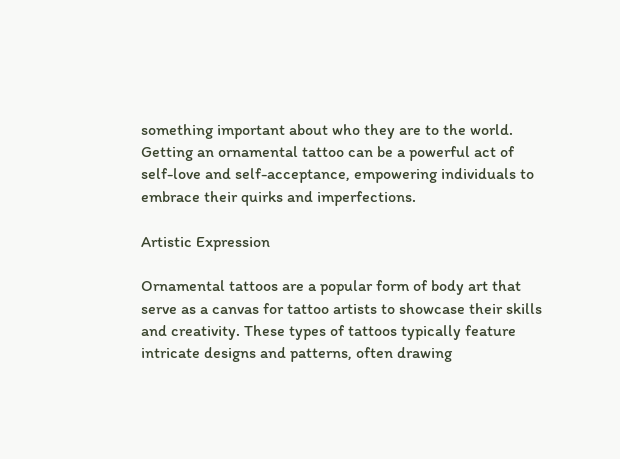something important about who they are to the world. Getting an ornamental tattoo can be a powerful act of self-love and self-acceptance, empowering individuals to embrace their quirks and imperfections.

Artistic Expression

Ornamental tattoos are a popular form of body art that serve as a canvas for tattoo artists to showcase their skills and creativity. These types of tattoos typically feature intricate designs and patterns, often drawing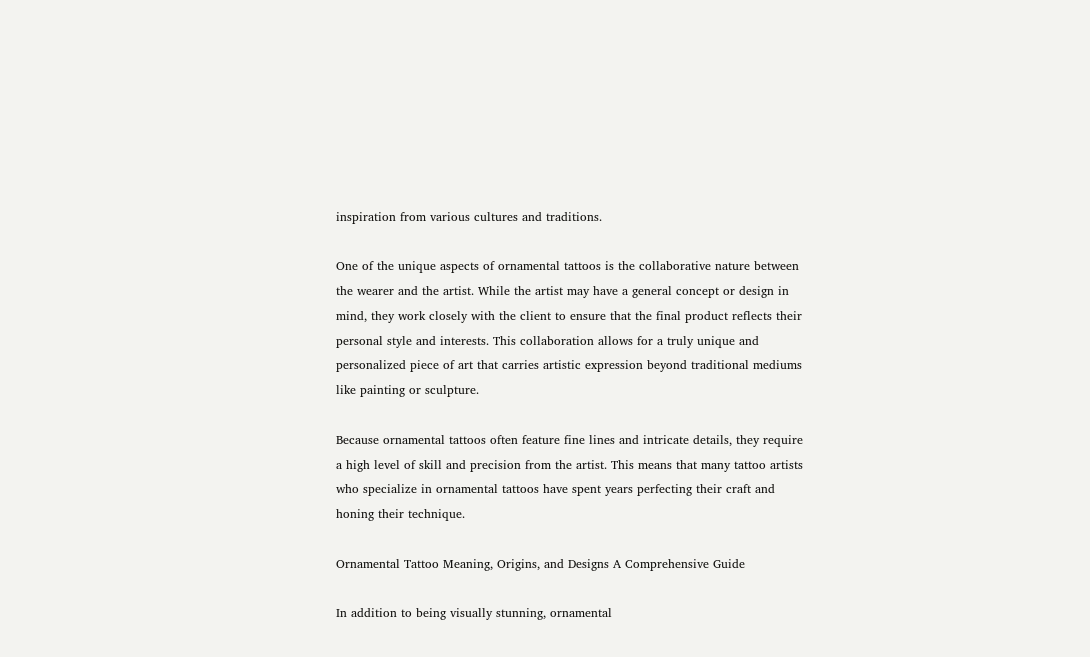inspiration from various cultures and traditions.

One of the unique aspects of ornamental tattoos is the collaborative nature between the wearer and the artist. While the artist may have a general concept or design in mind, they work closely with the client to ensure that the final product reflects their personal style and interests. This collaboration allows for a truly unique and personalized piece of art that carries artistic expression beyond traditional mediums like painting or sculpture.

Because ornamental tattoos often feature fine lines and intricate details, they require a high level of skill and precision from the artist. This means that many tattoo artists who specialize in ornamental tattoos have spent years perfecting their craft and honing their technique.

Ornamental Tattoo Meaning, Origins, and Designs A Comprehensive Guide

In addition to being visually stunning, ornamental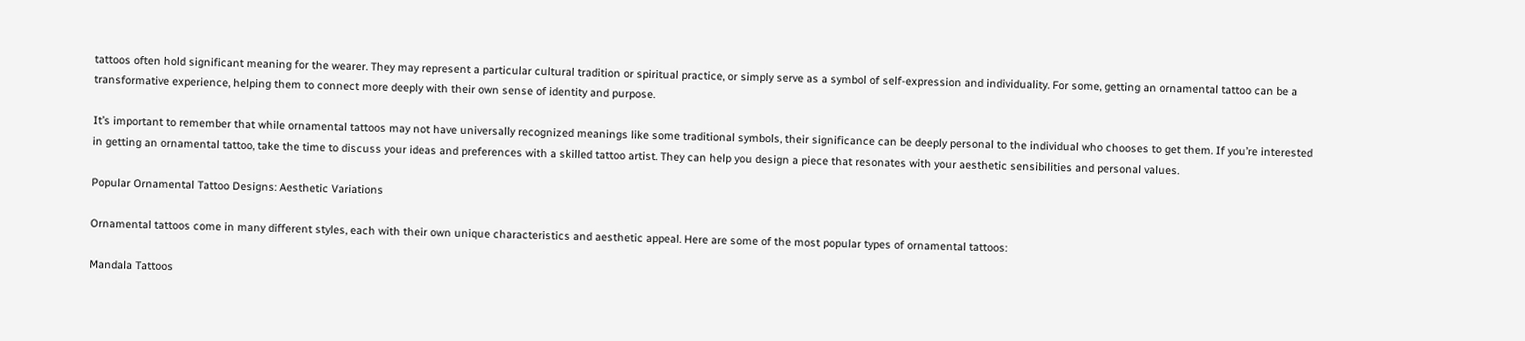tattoos often hold significant meaning for the wearer. They may represent a particular cultural tradition or spiritual practice, or simply serve as a symbol of self-expression and individuality. For some, getting an ornamental tattoo can be a transformative experience, helping them to connect more deeply with their own sense of identity and purpose.

It’s important to remember that while ornamental tattoos may not have universally recognized meanings like some traditional symbols, their significance can be deeply personal to the individual who chooses to get them. If you’re interested in getting an ornamental tattoo, take the time to discuss your ideas and preferences with a skilled tattoo artist. They can help you design a piece that resonates with your aesthetic sensibilities and personal values.

Popular Ornamental Tattoo Designs: Aesthetic Variations

Ornamental tattoos come in many different styles, each with their own unique characteristics and aesthetic appeal. Here are some of the most popular types of ornamental tattoos:

Mandala Tattoos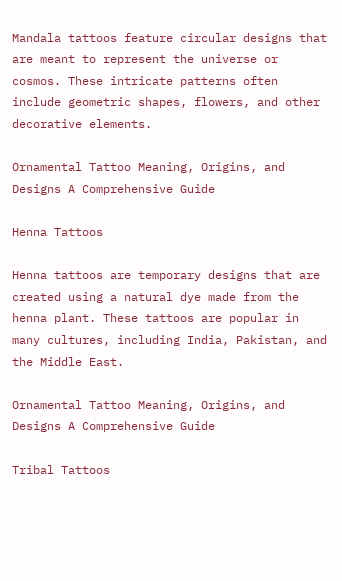Mandala tattoos feature circular designs that are meant to represent the universe or cosmos. These intricate patterns often include geometric shapes, flowers, and other decorative elements.

Ornamental Tattoo Meaning, Origins, and Designs A Comprehensive Guide

Henna Tattoos

Henna tattoos are temporary designs that are created using a natural dye made from the henna plant. These tattoos are popular in many cultures, including India, Pakistan, and the Middle East.

Ornamental Tattoo Meaning, Origins, and Designs A Comprehensive Guide

Tribal Tattoos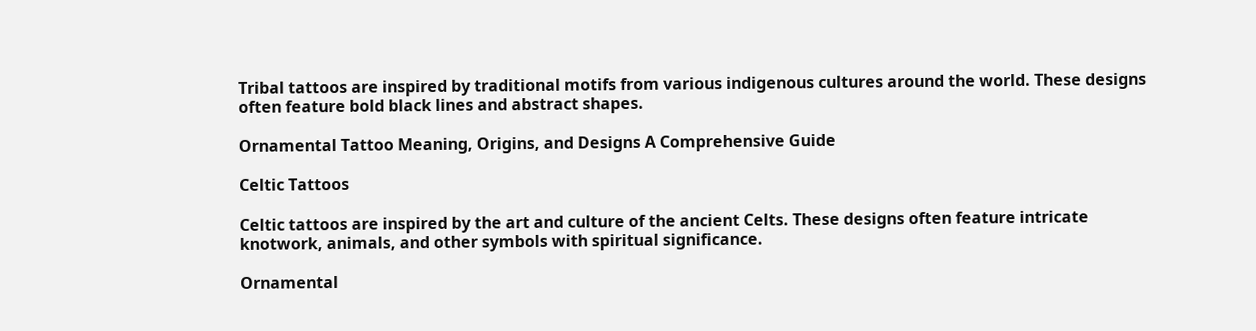Tribal tattoos are inspired by traditional motifs from various indigenous cultures around the world. These designs often feature bold black lines and abstract shapes.

Ornamental Tattoo Meaning, Origins, and Designs A Comprehensive Guide

Celtic Tattoos

Celtic tattoos are inspired by the art and culture of the ancient Celts. These designs often feature intricate knotwork, animals, and other symbols with spiritual significance.

Ornamental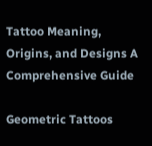Tattoo Meaning, Origins, and Designs A Comprehensive Guide

Geometric Tattoos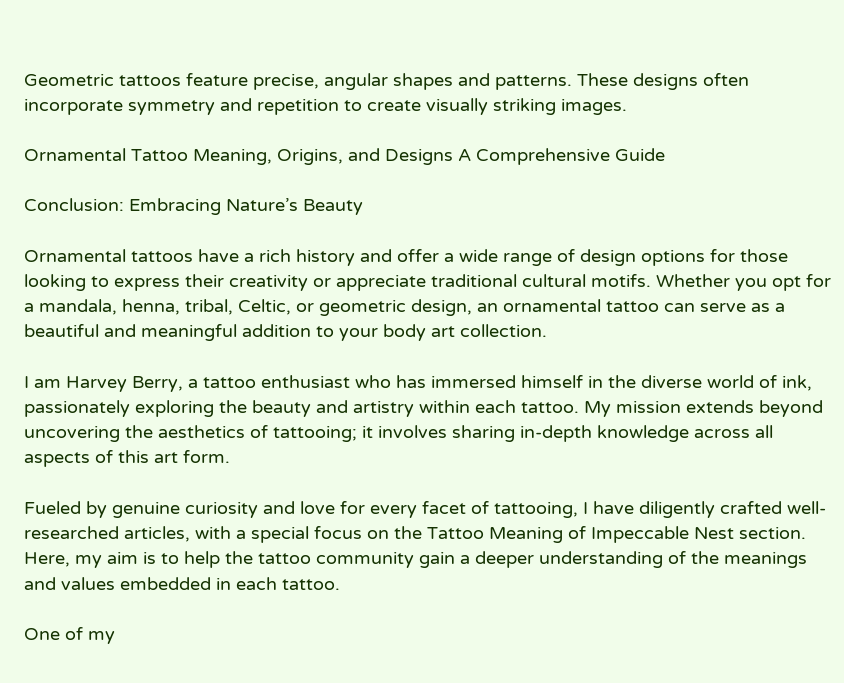Geometric tattoos feature precise, angular shapes and patterns. These designs often incorporate symmetry and repetition to create visually striking images.

Ornamental Tattoo Meaning, Origins, and Designs A Comprehensive Guide

Conclusion: Embracing Nature’s Beauty

Ornamental tattoos have a rich history and offer a wide range of design options for those looking to express their creativity or appreciate traditional cultural motifs. Whether you opt for a mandala, henna, tribal, Celtic, or geometric design, an ornamental tattoo can serve as a beautiful and meaningful addition to your body art collection.

I am Harvey Berry, a tattoo enthusiast who has immersed himself in the diverse world of ink, passionately exploring the beauty and artistry within each tattoo. My mission extends beyond uncovering the aesthetics of tattooing; it involves sharing in-depth knowledge across all aspects of this art form.

Fueled by genuine curiosity and love for every facet of tattooing, I have diligently crafted well-researched articles, with a special focus on the Tattoo Meaning of Impeccable Nest section. Here, my aim is to help the tattoo community gain a deeper understanding of the meanings and values embedded in each tattoo.

One of my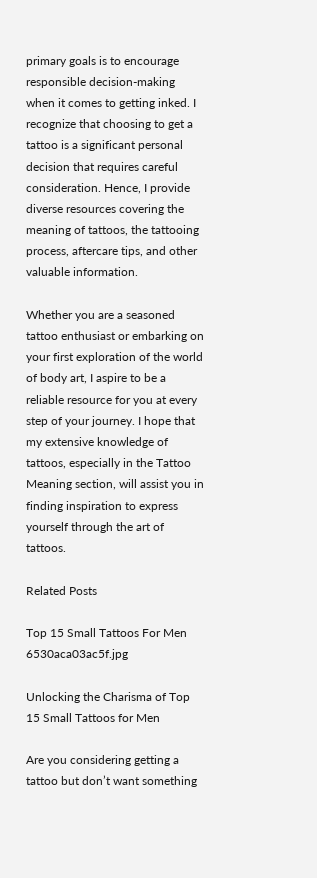primary goals is to encourage responsible decision-making when it comes to getting inked. I recognize that choosing to get a tattoo is a significant personal decision that requires careful consideration. Hence, I provide diverse resources covering the meaning of tattoos, the tattooing process, aftercare tips, and other valuable information.

Whether you are a seasoned tattoo enthusiast or embarking on your first exploration of the world of body art, I aspire to be a reliable resource for you at every step of your journey. I hope that my extensive knowledge of tattoos, especially in the Tattoo Meaning section, will assist you in finding inspiration to express yourself through the art of tattoos.

Related Posts

Top 15 Small Tattoos For Men 6530aca03ac5f.jpg

Unlocking the Charisma of Top 15 Small Tattoos for Men

Are you considering getting a tattoo but don’t want something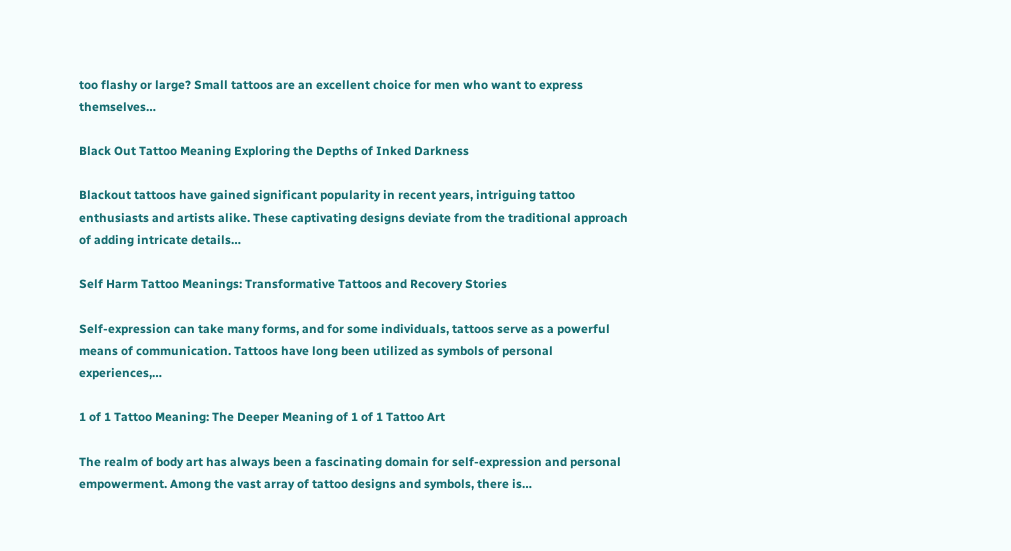too flashy or large? Small tattoos are an excellent choice for men who want to express themselves…

Black Out Tattoo Meaning Exploring the Depths of Inked Darkness

Blackout tattoos have gained significant popularity in recent years, intriguing tattoo enthusiasts and artists alike. These captivating designs deviate from the traditional approach of adding intricate details…

Self Harm Tattoo Meanings: Transformative Tattoos and Recovery Stories

Self-expression can take many forms, and for some individuals, tattoos serve as a powerful means of communication. Tattoos have long been utilized as symbols of personal experiences,…

1 of 1 Tattoo Meaning: The Deeper Meaning of 1 of 1 Tattoo Art

The realm of body art has always been a fascinating domain for self-expression and personal empowerment. Among the vast array of tattoo designs and symbols, there is…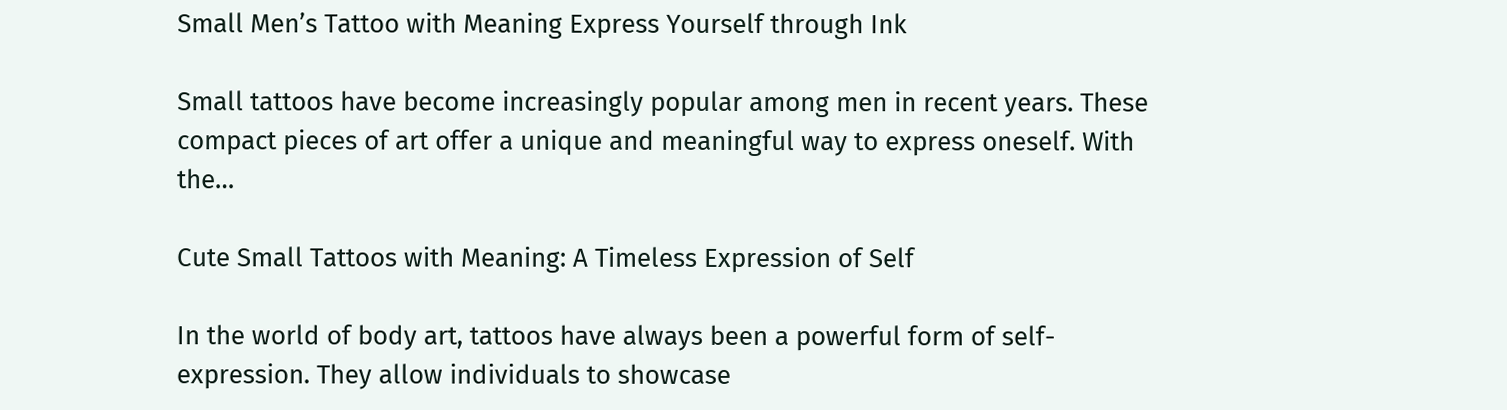Small Men’s Tattoo with Meaning Express Yourself through Ink

Small tattoos have become increasingly popular among men in recent years. These compact pieces of art offer a unique and meaningful way to express oneself. With the…

Cute Small Tattoos with Meaning: A Timeless Expression of Self

In the world of body art, tattoos have always been a powerful form of self-expression. They allow individuals to showcase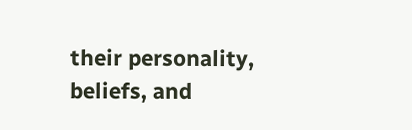their personality, beliefs, and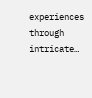experiences through intricate…